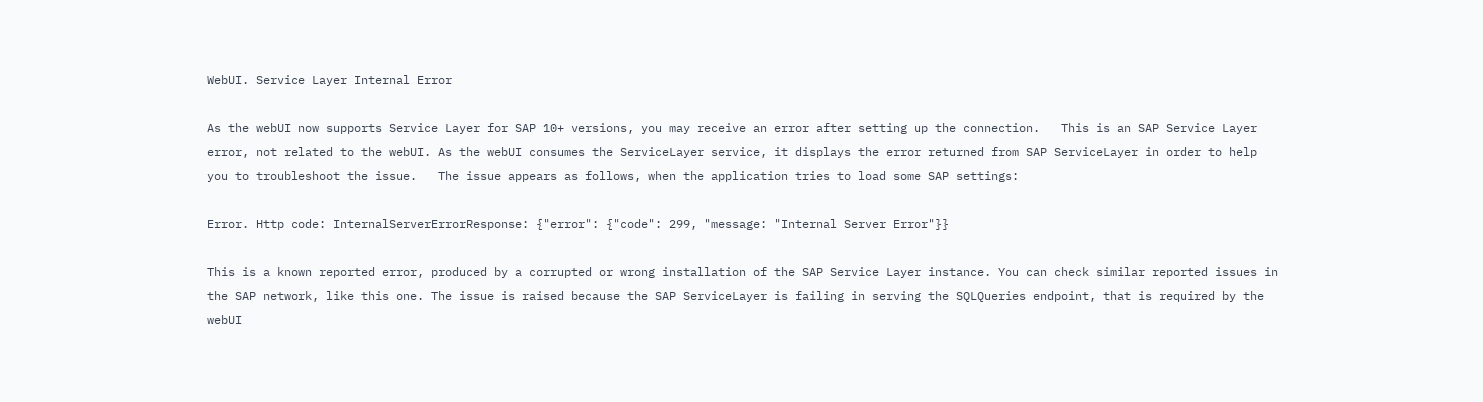WebUI. Service Layer Internal Error

As the webUI now supports Service Layer for SAP 10+ versions, you may receive an error after setting up the connection.   This is an SAP Service Layer error, not related to the webUI. As the webUI consumes the ServiceLayer service, it displays the error returned from SAP ServiceLayer in order to help you to troubleshoot the issue.   The issue appears as follows, when the application tries to load some SAP settings:

Error. Http code: InternalServerErrorResponse: {"error": {"code": 299, "message: "Internal Server Error"}}

This is a known reported error, produced by a corrupted or wrong installation of the SAP Service Layer instance. You can check similar reported issues in the SAP network, like this one. The issue is raised because the SAP ServiceLayer is failing in serving the SQLQueries endpoint, that is required by the webUI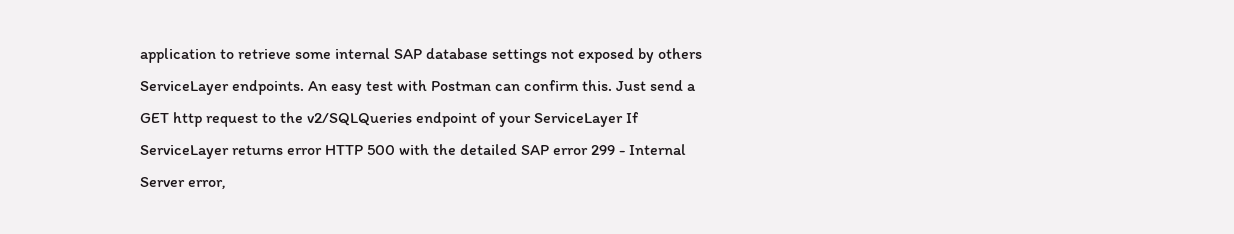application to retrieve some internal SAP database settings not exposed by others ServiceLayer endpoints. An easy test with Postman can confirm this. Just send a GET http request to the v2/SQLQueries endpoint of your ServiceLayer If ServiceLayer returns error HTTP 500 with the detailed SAP error 299 - Internal Server error,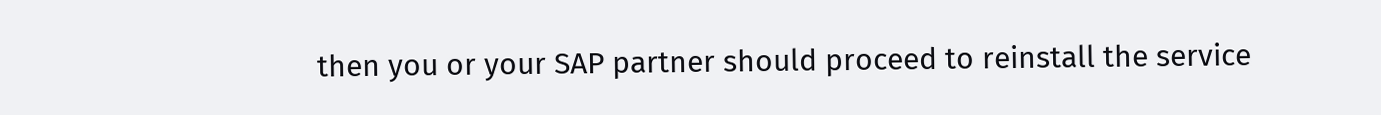then you or your SAP partner should proceed to reinstall the service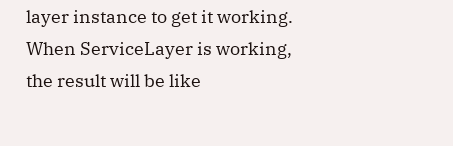layer instance to get it working. When ServiceLayer is working, the result will be like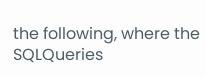the following, where the SQLQueries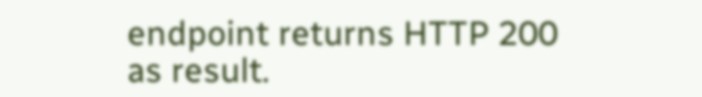endpoint returns HTTP 200 as result.